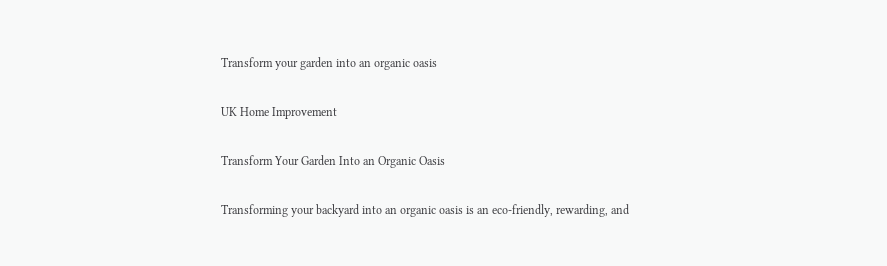Transform your garden into an organic oasis

UK Home Improvement

Transform Your Garden Into an Organic Oasis

Transforming your backyard into an organic oasis is an eco-friendly, rewarding, and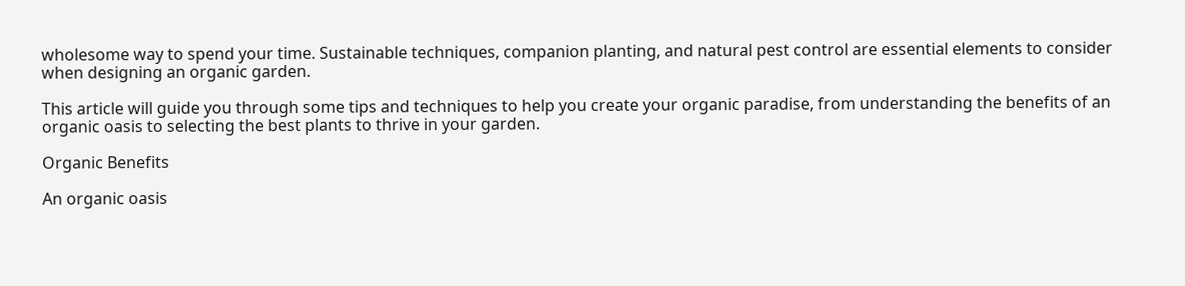wholesome way to spend your time. Sustainable techniques, companion planting, and natural pest control are essential elements to consider when designing an organic garden.

This article will guide you through some tips and techniques to help you create your organic paradise, from understanding the benefits of an organic oasis to selecting the best plants to thrive in your garden.

Organic Benefits

An organic oasis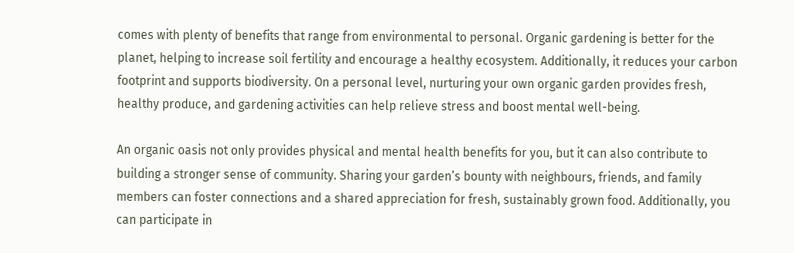comes with plenty of benefits that range from environmental to personal. Organic gardening is better for the planet, helping to increase soil fertility and encourage a healthy ecosystem. Additionally, it reduces your carbon footprint and supports biodiversity. On a personal level, nurturing your own organic garden provides fresh, healthy produce, and gardening activities can help relieve stress and boost mental well-being.

An organic oasis not only provides physical and mental health benefits for you, but it can also contribute to building a stronger sense of community. Sharing your garden’s bounty with neighbours, friends, and family members can foster connections and a shared appreciation for fresh, sustainably grown food. Additionally, you can participate in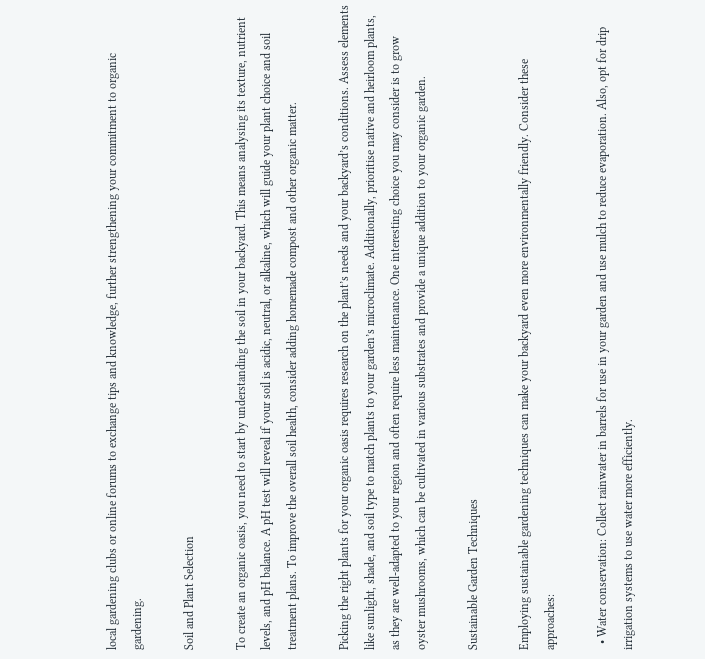local gardening clubs or online forums to exchange tips and knowledge, further strengthening your commitment to organic gardening.

Soil and Plant Selection

To create an organic oasis, you need to start by understanding the soil in your backyard. This means analysing its texture, nutrient levels, and pH balance. A pH test will reveal if your soil is acidic, neutral, or alkaline, which will guide your plant choice and soil treatment plans. To improve the overall soil health, consider adding homemade compost and other organic matter.

Picking the right plants for your organic oasis requires research on the plant’s needs and your backyard’s conditions. Assess elements like sunlight, shade, and soil type to match plants to your garden’s microclimate. Additionally, prioritise native and heirloom plants, as they are well-adapted to your region and often require less maintenance. One interesting choice you may consider is to grow oyster mushrooms, which can be cultivated in various substrates and provide a unique addition to your organic garden.

Sustainable Garden Techniques

Employing sustainable gardening techniques can make your backyard even more environmentally friendly. Consider these approaches:

  • Water conservation: Collect rainwater in barrels for use in your garden and use mulch to reduce evaporation. Also, opt for drip irrigation systems to use water more efficiently.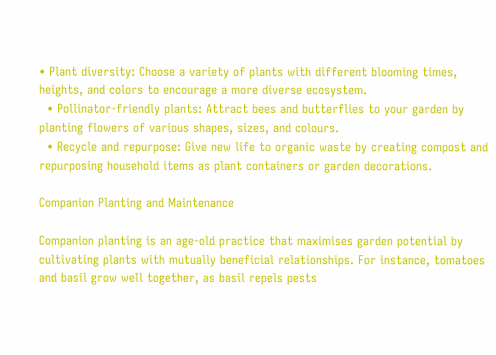• Plant diversity: Choose a variety of plants with different blooming times, heights, and colors to encourage a more diverse ecosystem.
  • Pollinator-friendly plants: Attract bees and butterflies to your garden by planting flowers of various shapes, sizes, and colours.
  • Recycle and repurpose: Give new life to organic waste by creating compost and repurposing household items as plant containers or garden decorations.

Companion Planting and Maintenance

Companion planting is an age-old practice that maximises garden potential by cultivating plants with mutually beneficial relationships. For instance, tomatoes and basil grow well together, as basil repels pests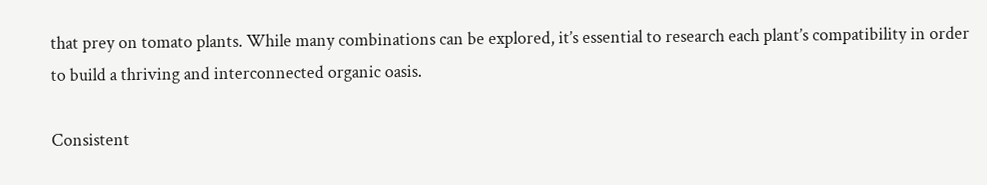that prey on tomato plants. While many combinations can be explored, it’s essential to research each plant’s compatibility in order to build a thriving and interconnected organic oasis.

Consistent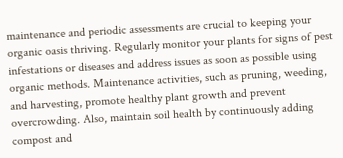maintenance and periodic assessments are crucial to keeping your organic oasis thriving. Regularly monitor your plants for signs of pest infestations or diseases and address issues as soon as possible using organic methods. Maintenance activities, such as pruning, weeding, and harvesting, promote healthy plant growth and prevent overcrowding. Also, maintain soil health by continuously adding compost and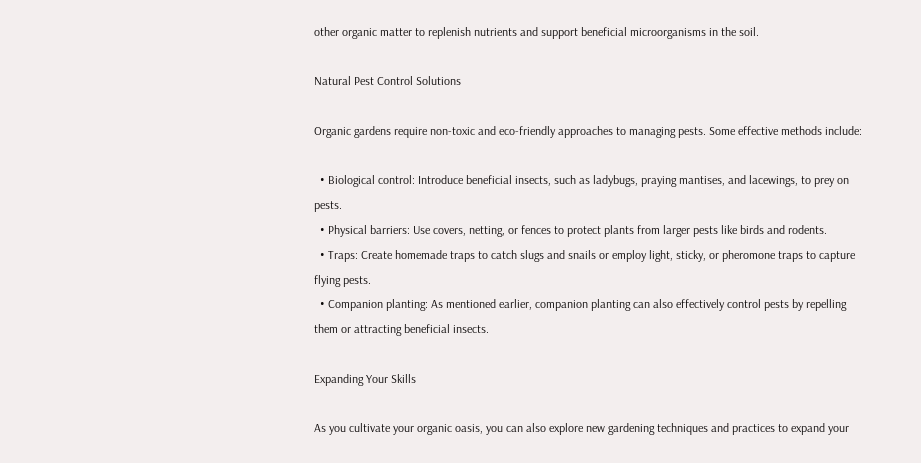other organic matter to replenish nutrients and support beneficial microorganisms in the soil.

Natural Pest Control Solutions

Organic gardens require non-toxic and eco-friendly approaches to managing pests. Some effective methods include:

  • Biological control: Introduce beneficial insects, such as ladybugs, praying mantises, and lacewings, to prey on pests.
  • Physical barriers: Use covers, netting, or fences to protect plants from larger pests like birds and rodents.
  • Traps: Create homemade traps to catch slugs and snails or employ light, sticky, or pheromone traps to capture flying pests.
  • Companion planting: As mentioned earlier, companion planting can also effectively control pests by repelling them or attracting beneficial insects.

Expanding Your Skills

As you cultivate your organic oasis, you can also explore new gardening techniques and practices to expand your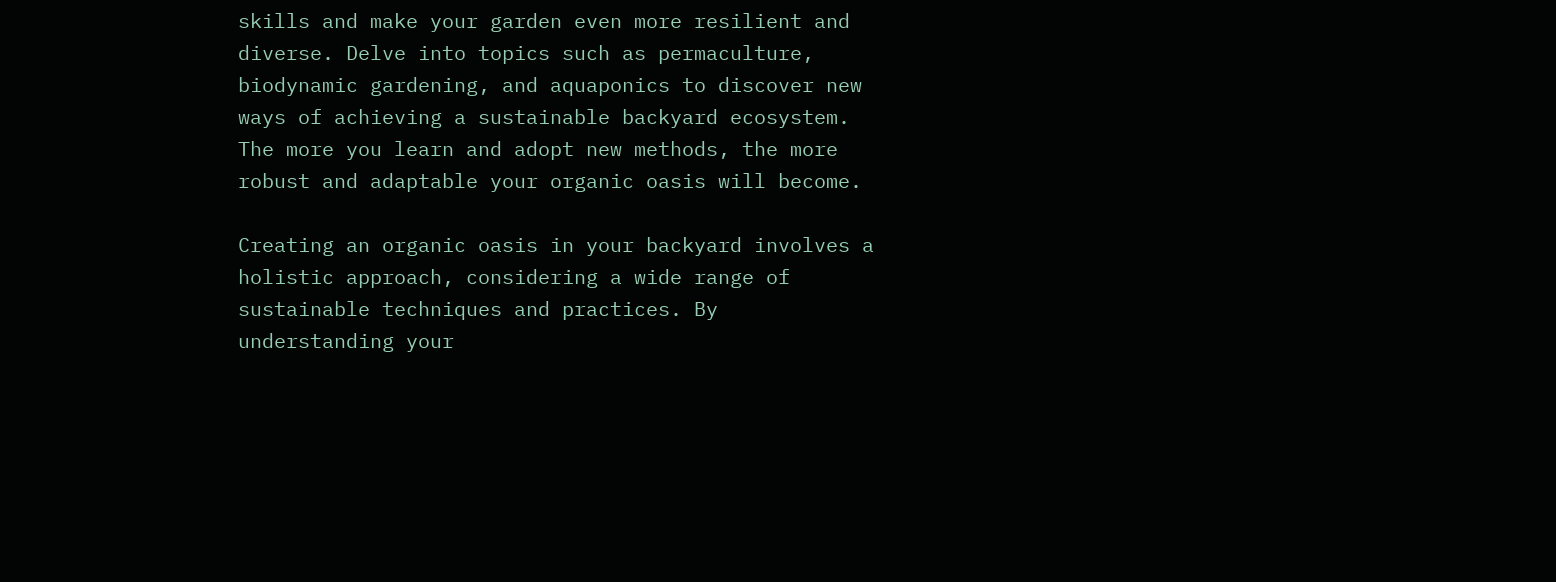skills and make your garden even more resilient and diverse. Delve into topics such as permaculture, biodynamic gardening, and aquaponics to discover new ways of achieving a sustainable backyard ecosystem. The more you learn and adopt new methods, the more robust and adaptable your organic oasis will become.

Creating an organic oasis in your backyard involves a holistic approach, considering a wide range of sustainable techniques and practices. By understanding your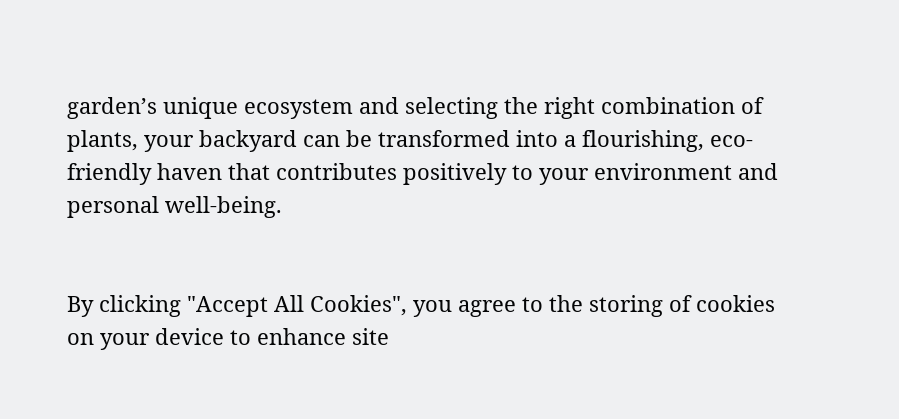garden’s unique ecosystem and selecting the right combination of plants, your backyard can be transformed into a flourishing, eco-friendly haven that contributes positively to your environment and personal well-being.


By clicking "Accept All Cookies", you agree to the storing of cookies on your device to enhance site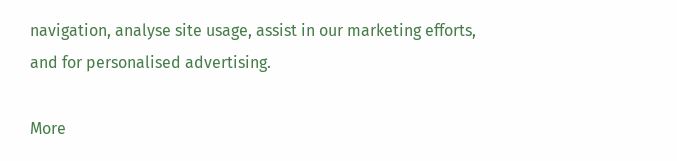navigation, analyse site usage, assist in our marketing efforts, and for personalised advertising.

More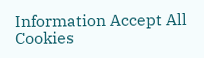Information Accept All Cookies